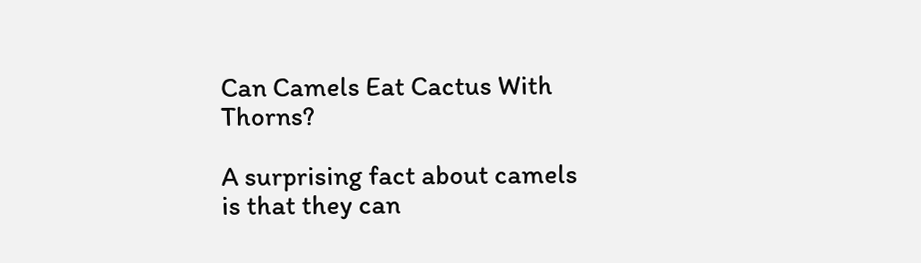Can Camels Eat Cactus With Thorns?

A surprising fact about camels is that they can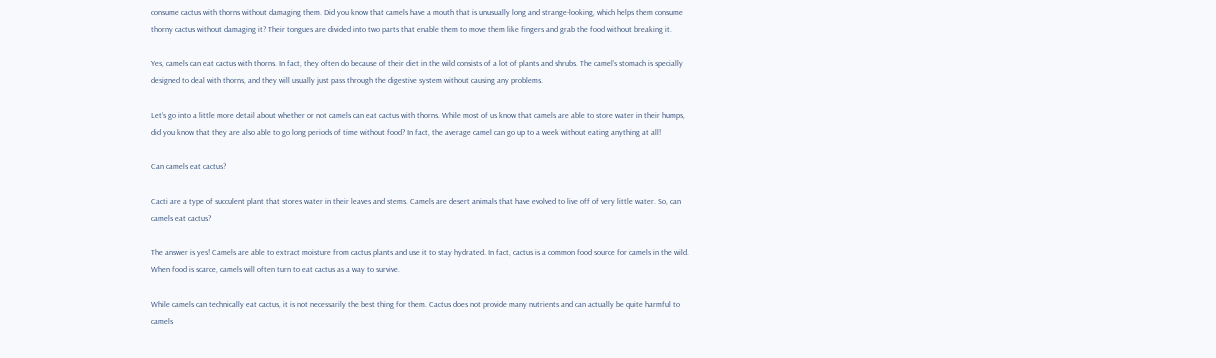consume cactus with thorns without damaging them. Did you know that camels have a mouth that is unusually long and strange-looking, which helps them consume thorny cactus without damaging it? Their tongues are divided into two parts that enable them to move them like fingers and grab the food without breaking it.

Yes, camels can eat cactus with thorns. In fact, they often do because of their diet in the wild consists of a lot of plants and shrubs. The camel’s stomach is specially designed to deal with thorns, and they will usually just pass through the digestive system without causing any problems.

Let’s go into a little more detail about whether or not camels can eat cactus with thorns. While most of us know that camels are able to store water in their humps, did you know that they are also able to go long periods of time without food? In fact, the average camel can go up to a week without eating anything at all!

Can camels eat cactus?

Cacti are a type of succulent plant that stores water in their leaves and stems. Camels are desert animals that have evolved to live off of very little water. So, can camels eat cactus?

The answer is yes! Camels are able to extract moisture from cactus plants and use it to stay hydrated. In fact, cactus is a common food source for camels in the wild. When food is scarce, camels will often turn to eat cactus as a way to survive.

While camels can technically eat cactus, it is not necessarily the best thing for them. Cactus does not provide many nutrients and can actually be quite harmful to camels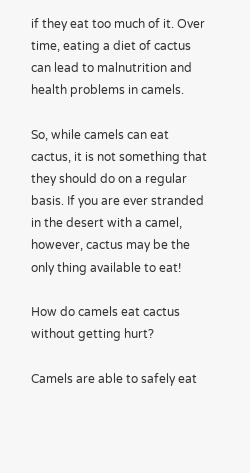if they eat too much of it. Over time, eating a diet of cactus can lead to malnutrition and health problems in camels.

So, while camels can eat cactus, it is not something that they should do on a regular basis. If you are ever stranded in the desert with a camel, however, cactus may be the only thing available to eat!

How do camels eat cactus without getting hurt?

Camels are able to safely eat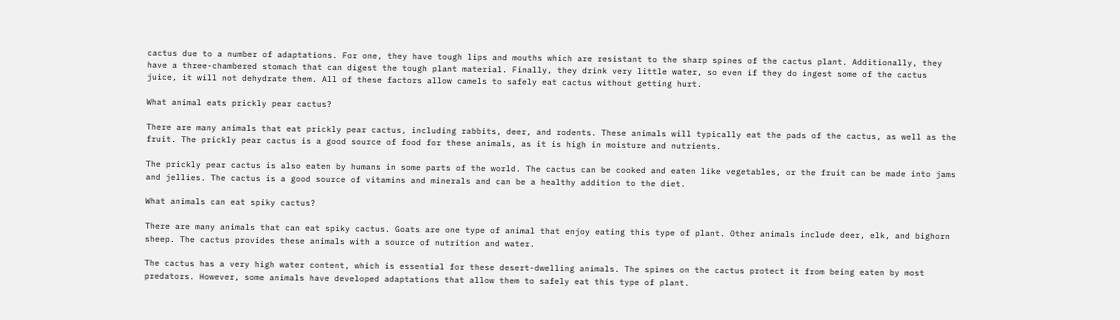cactus due to a number of adaptations. For one, they have tough lips and mouths which are resistant to the sharp spines of the cactus plant. Additionally, they have a three-chambered stomach that can digest the tough plant material. Finally, they drink very little water, so even if they do ingest some of the cactus juice, it will not dehydrate them. All of these factors allow camels to safely eat cactus without getting hurt.

What animal eats prickly pear cactus?

There are many animals that eat prickly pear cactus, including rabbits, deer, and rodents. These animals will typically eat the pads of the cactus, as well as the fruit. The prickly pear cactus is a good source of food for these animals, as it is high in moisture and nutrients.

The prickly pear cactus is also eaten by humans in some parts of the world. The cactus can be cooked and eaten like vegetables, or the fruit can be made into jams and jellies. The cactus is a good source of vitamins and minerals and can be a healthy addition to the diet.

What animals can eat spiky cactus?

There are many animals that can eat spiky cactus. Goats are one type of animal that enjoy eating this type of plant. Other animals include deer, elk, and bighorn sheep. The cactus provides these animals with a source of nutrition and water.

The cactus has a very high water content, which is essential for these desert-dwelling animals. The spines on the cactus protect it from being eaten by most predators. However, some animals have developed adaptations that allow them to safely eat this type of plant.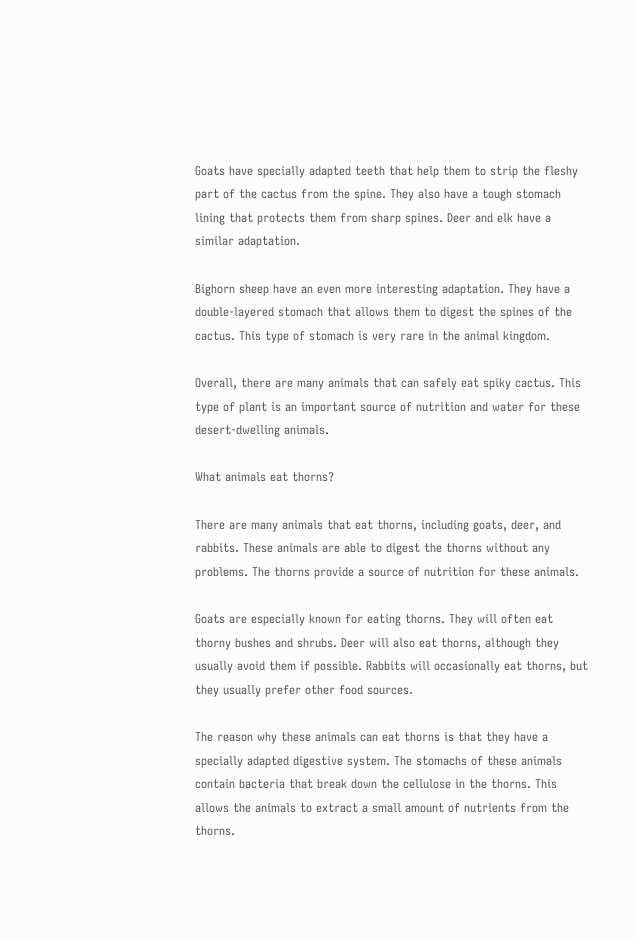Goats have specially adapted teeth that help them to strip the fleshy part of the cactus from the spine. They also have a tough stomach lining that protects them from sharp spines. Deer and elk have a similar adaptation.

Bighorn sheep have an even more interesting adaptation. They have a double-layered stomach that allows them to digest the spines of the cactus. This type of stomach is very rare in the animal kingdom.

Overall, there are many animals that can safely eat spiky cactus. This type of plant is an important source of nutrition and water for these desert-dwelling animals.

What animals eat thorns?

There are many animals that eat thorns, including goats, deer, and rabbits. These animals are able to digest the thorns without any problems. The thorns provide a source of nutrition for these animals.

Goats are especially known for eating thorns. They will often eat thorny bushes and shrubs. Deer will also eat thorns, although they usually avoid them if possible. Rabbits will occasionally eat thorns, but they usually prefer other food sources.

The reason why these animals can eat thorns is that they have a specially adapted digestive system. The stomachs of these animals contain bacteria that break down the cellulose in the thorns. This allows the animals to extract a small amount of nutrients from the thorns.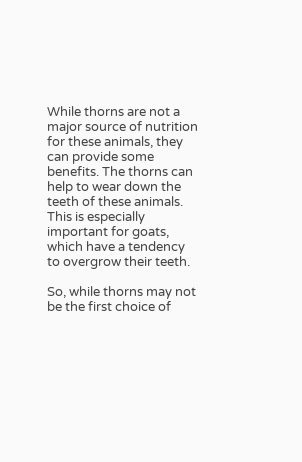While thorns are not a major source of nutrition for these animals, they can provide some benefits. The thorns can help to wear down the teeth of these animals. This is especially important for goats, which have a tendency to overgrow their teeth.

So, while thorns may not be the first choice of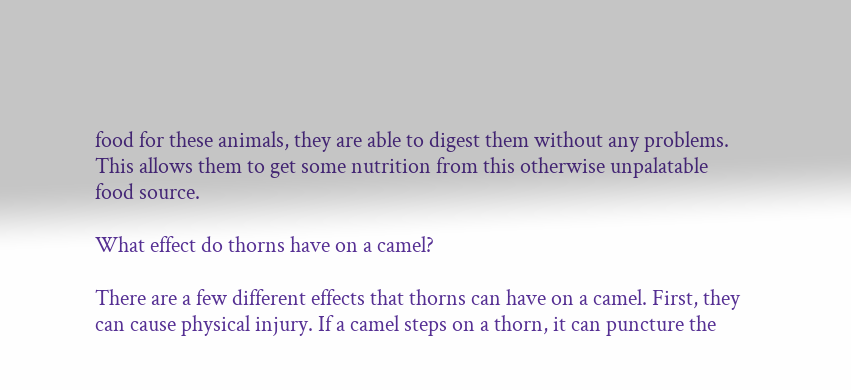food for these animals, they are able to digest them without any problems. This allows them to get some nutrition from this otherwise unpalatable food source.

What effect do thorns have on a camel?

There are a few different effects that thorns can have on a camel. First, they can cause physical injury. If a camel steps on a thorn, it can puncture the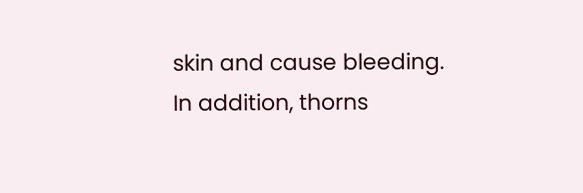skin and cause bleeding. In addition, thorns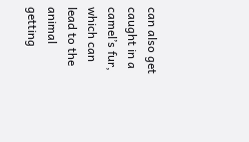can also get caught in a camel’s fur, which can lead to the animal getting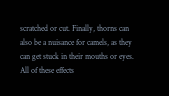scratched or cut. Finally, thorns can also be a nuisance for camels, as they can get stuck in their mouths or eyes. All of these effects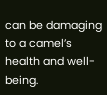can be damaging to a camel’s health and well-being.